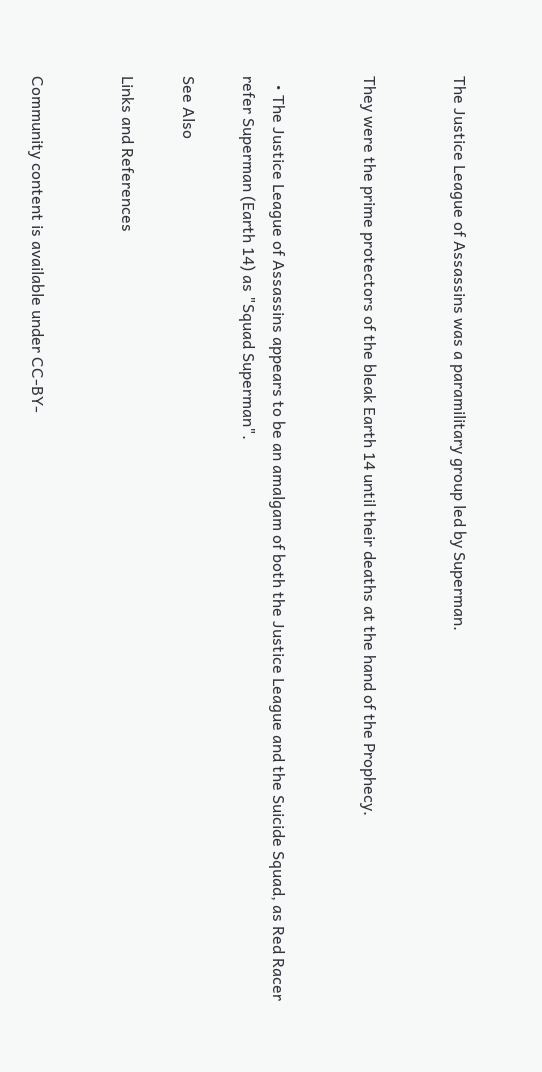The Justice League of Assassins was a paramilitary group led by Superman.


They were the prime protectors of the bleak Earth 14 until their deaths at the hand of the Prophecy.


  • The Justice League of Assassins appears to be an amalgam of both the Justice League and the Suicide Squad, as Red Racer refer Superman (Earth 14) as "Squad Superman".

See Also

Links and References


Community content is available under CC-BY-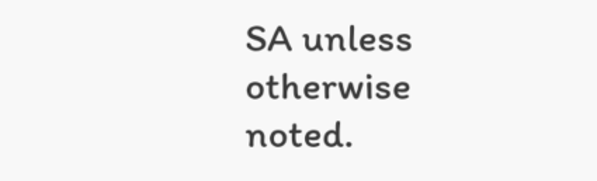SA unless otherwise noted.